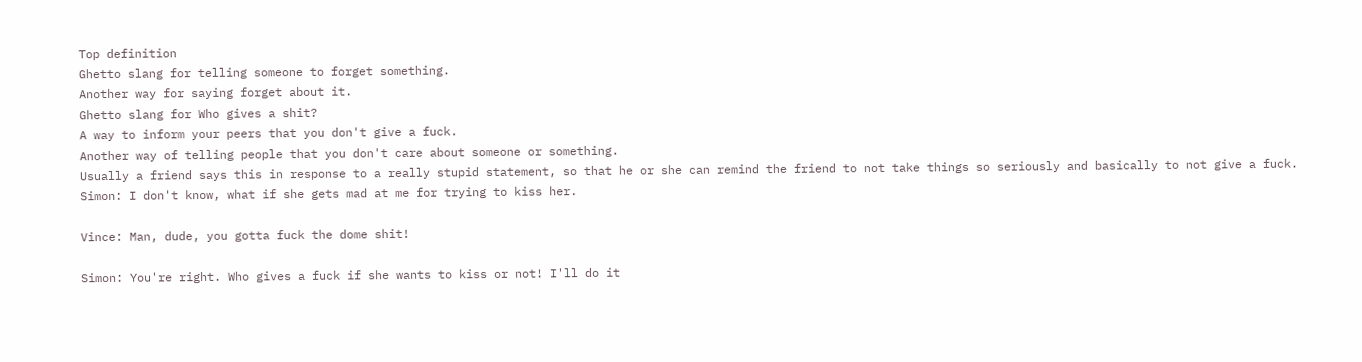Top definition
Ghetto slang for telling someone to forget something.
Another way for saying forget about it.
Ghetto slang for Who gives a shit?
A way to inform your peers that you don't give a fuck.
Another way of telling people that you don't care about someone or something.
Usually a friend says this in response to a really stupid statement, so that he or she can remind the friend to not take things so seriously and basically to not give a fuck.
Simon: I don't know, what if she gets mad at me for trying to kiss her.

Vince: Man, dude, you gotta fuck the dome shit!

Simon: You're right. Who gives a fuck if she wants to kiss or not! I'll do it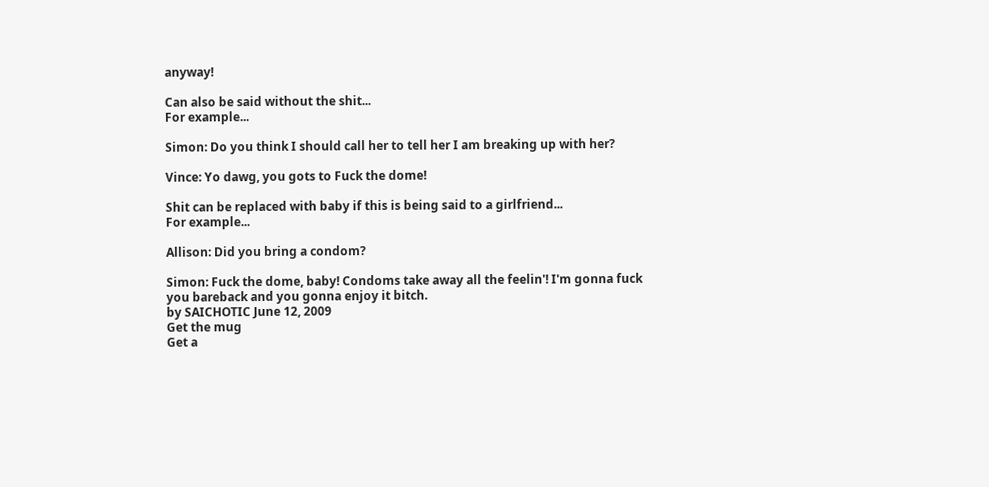anyway!

Can also be said without the shit...
For example...

Simon: Do you think I should call her to tell her I am breaking up with her?

Vince: Yo dawg, you gots to Fuck the dome!

Shit can be replaced with baby if this is being said to a girlfriend...
For example...

Allison: Did you bring a condom?

Simon: Fuck the dome, baby! Condoms take away all the feelin'! I'm gonna fuck you bareback and you gonna enjoy it bitch.
by SAICHOTIC June 12, 2009
Get the mug
Get a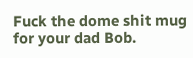Fuck the dome shit mug for your dad Bob.